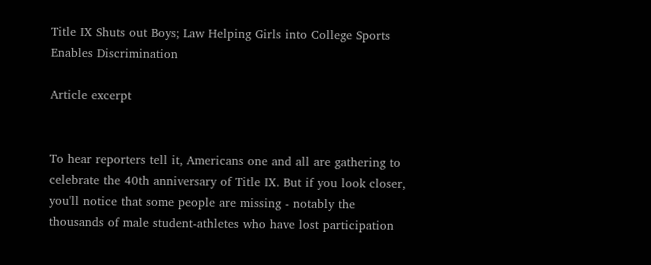Title IX Shuts out Boys; Law Helping Girls into College Sports Enables Discrimination

Article excerpt


To hear reporters tell it, Americans one and all are gathering to celebrate the 40th anniversary of Title IX. But if you look closer, you'll notice that some people are missing - notably the thousands of male student-athletes who have lost participation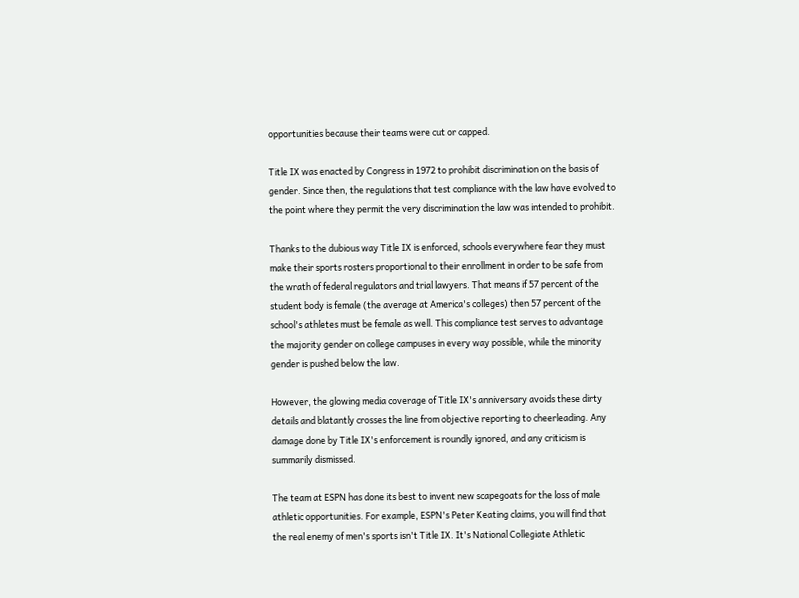opportunities because their teams were cut or capped.

Title IX was enacted by Congress in 1972 to prohibit discrimination on the basis of gender. Since then, the regulations that test compliance with the law have evolved to the point where they permit the very discrimination the law was intended to prohibit.

Thanks to the dubious way Title IX is enforced, schools everywhere fear they must make their sports rosters proportional to their enrollment in order to be safe from the wrath of federal regulators and trial lawyers. That means if 57 percent of the student body is female (the average at America's colleges) then 57 percent of the school's athletes must be female as well. This compliance test serves to advantage the majority gender on college campuses in every way possible, while the minority gender is pushed below the law.

However, the glowing media coverage of Title IX's anniversary avoids these dirty details and blatantly crosses the line from objective reporting to cheerleading. Any damage done by Title IX's enforcement is roundly ignored, and any criticism is summarily dismissed.

The team at ESPN has done its best to invent new scapegoats for the loss of male athletic opportunities. For example, ESPN's Peter Keating claims, you will find that the real enemy of men's sports isn't Title IX. It's National Collegiate Athletic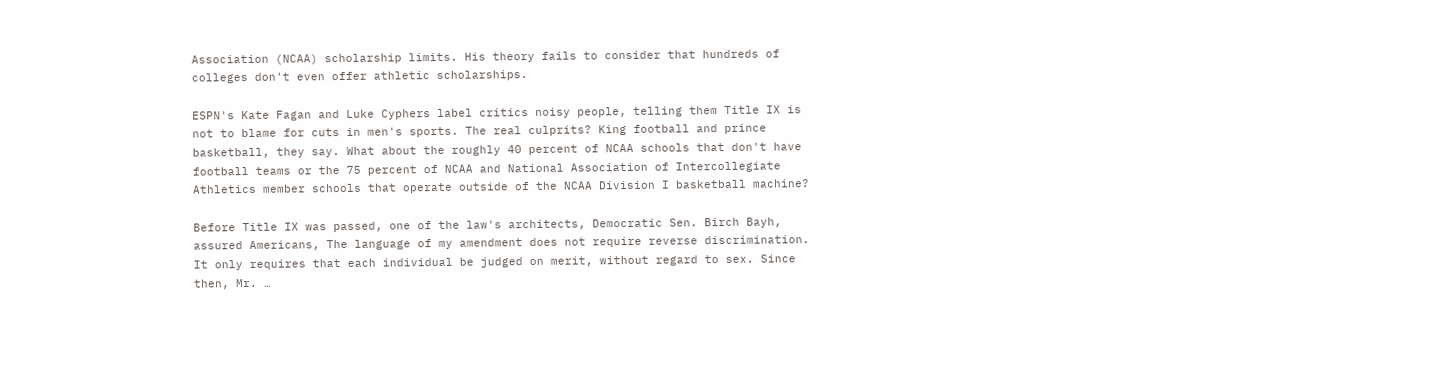Association (NCAA) scholarship limits. His theory fails to consider that hundreds of colleges don't even offer athletic scholarships.

ESPN's Kate Fagan and Luke Cyphers label critics noisy people, telling them Title IX is not to blame for cuts in men's sports. The real culprits? King football and prince basketball, they say. What about the roughly 40 percent of NCAA schools that don't have football teams or the 75 percent of NCAA and National Association of Intercollegiate Athletics member schools that operate outside of the NCAA Division I basketball machine?

Before Title IX was passed, one of the law's architects, Democratic Sen. Birch Bayh, assured Americans, The language of my amendment does not require reverse discrimination. It only requires that each individual be judged on merit, without regard to sex. Since then, Mr. …